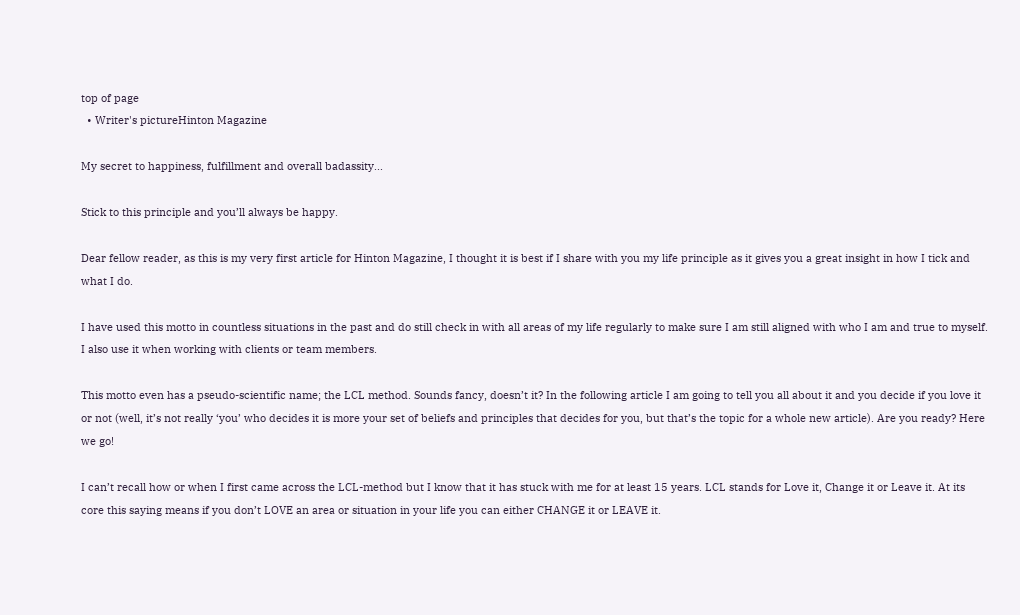top of page
  • Writer's pictureHinton Magazine

My secret to happiness, fulfillment and overall badassity...

Stick to this principle and you’ll always be happy.

Dear fellow reader, as this is my very first article for Hinton Magazine, I thought it is best if I share with you my life principle as it gives you a great insight in how I tick and what I do.

I have used this motto in countless situations in the past and do still check in with all areas of my life regularly to make sure I am still aligned with who I am and true to myself. I also use it when working with clients or team members.

This motto even has a pseudo-scientific name; the LCL method. Sounds fancy, doesn’t it? In the following article I am going to tell you all about it and you decide if you love it or not (well, it’s not really ‘you’ who decides it is more your set of beliefs and principles that decides for you, but that’s the topic for a whole new article). Are you ready? Here we go!

I can’t recall how or when I first came across the LCL-method but I know that it has stuck with me for at least 15 years. LCL stands for Love it, Change it or Leave it. At its core this saying means if you don’t LOVE an area or situation in your life you can either CHANGE it or LEAVE it.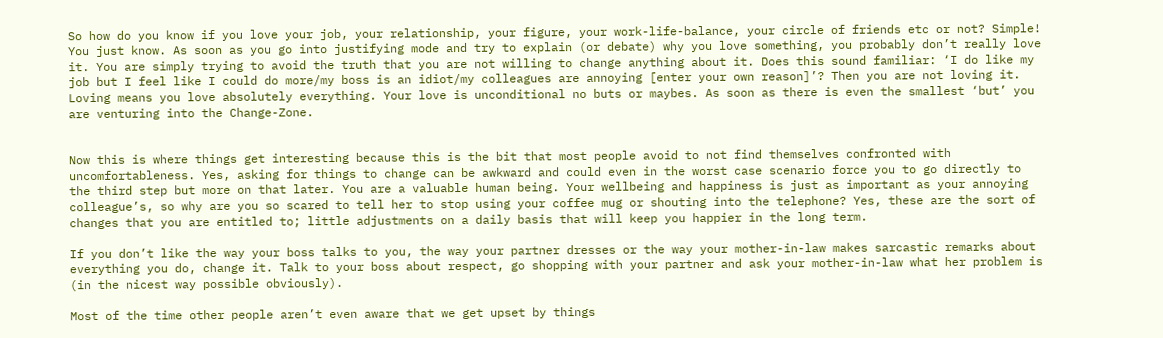So how do you know if you love your job, your relationship, your figure, your work-life-balance, your circle of friends etc or not? Simple! You just know. As soon as you go into justifying mode and try to explain (or debate) why you love something, you probably don’t really love it. You are simply trying to avoid the truth that you are not willing to change anything about it. Does this sound familiar: ‘I do like my job but I feel like I could do more/my boss is an idiot/my colleagues are annoying [enter your own reason]’? Then you are not loving it. Loving means you love absolutely everything. Your love is unconditional no buts or maybes. As soon as there is even the smallest ‘but’ you are venturing into the Change-Zone.


Now this is where things get interesting because this is the bit that most people avoid to not find themselves confronted with uncomfortableness. Yes, asking for things to change can be awkward and could even in the worst case scenario force you to go directly to the third step but more on that later. You are a valuable human being. Your wellbeing and happiness is just as important as your annoying colleague’s, so why are you so scared to tell her to stop using your coffee mug or shouting into the telephone? Yes, these are the sort of changes that you are entitled to; little adjustments on a daily basis that will keep you happier in the long term.

If you don’t like the way your boss talks to you, the way your partner dresses or the way your mother-in-law makes sarcastic remarks about everything you do, change it. Talk to your boss about respect, go shopping with your partner and ask your mother-in-law what her problem is (in the nicest way possible obviously).

Most of the time other people aren’t even aware that we get upset by things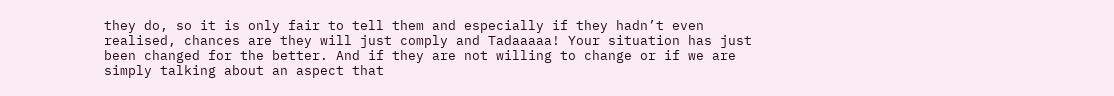they do, so it is only fair to tell them and especially if they hadn’t even realised, chances are they will just comply and Tadaaaaa! Your situation has just been changed for the better. And if they are not willing to change or if we are simply talking about an aspect that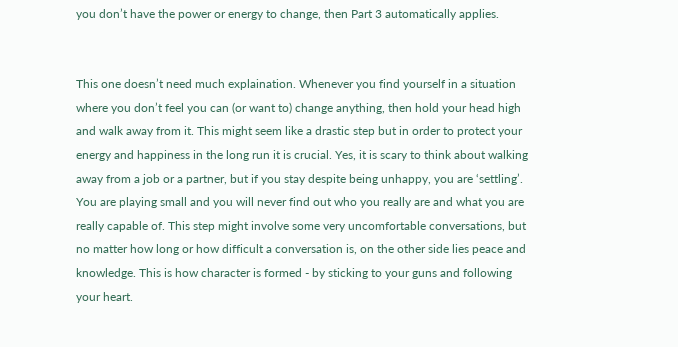you don’t have the power or energy to change, then Part 3 automatically applies.


This one doesn’t need much explaination. Whenever you find yourself in a situation where you don’t feel you can (or want to) change anything, then hold your head high and walk away from it. This might seem like a drastic step but in order to protect your energy and happiness in the long run it is crucial. Yes, it is scary to think about walking away from a job or a partner, but if you stay despite being unhappy, you are ‘settling’. You are playing small and you will never find out who you really are and what you are really capable of. This step might involve some very uncomfortable conversations, but no matter how long or how difficult a conversation is, on the other side lies peace and knowledge. This is how character is formed - by sticking to your guns and following your heart.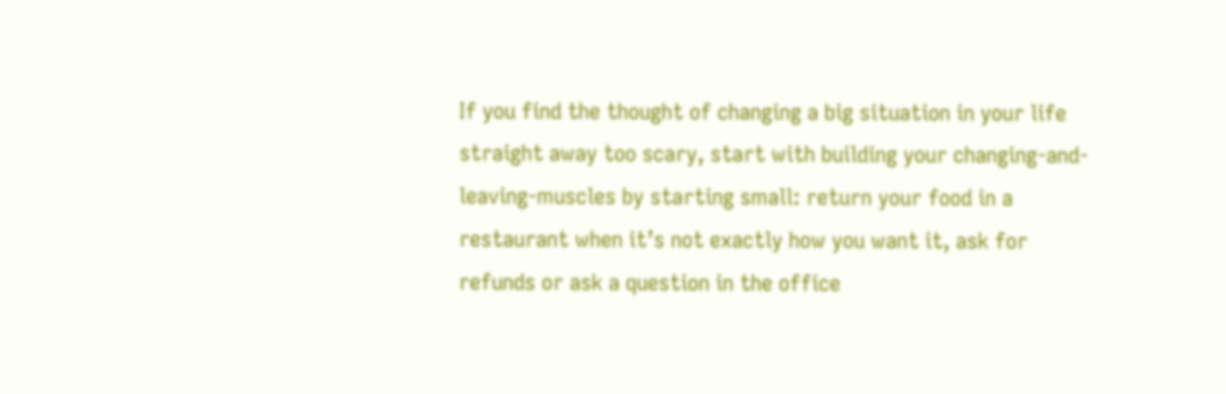If you find the thought of changing a big situation in your life straight away too scary, start with building your changing-and-leaving-muscles by starting small: return your food in a restaurant when it’s not exactly how you want it, ask for refunds or ask a question in the office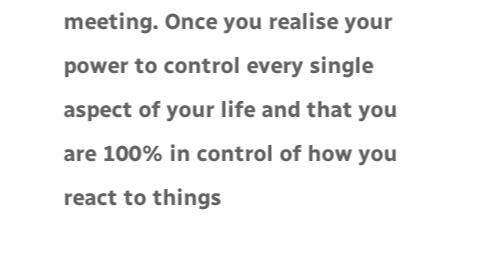meeting. Once you realise your power to control every single aspect of your life and that you are 100% in control of how you react to things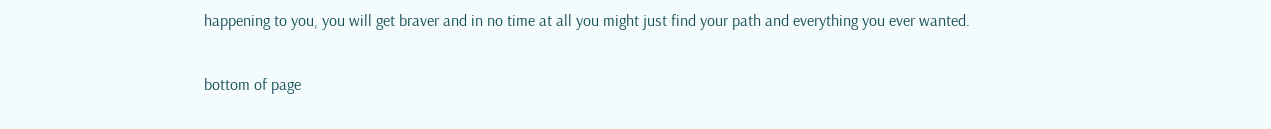happening to you, you will get braver and in no time at all you might just find your path and everything you ever wanted.

bottom of page